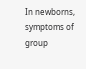In newborns, symptoms of group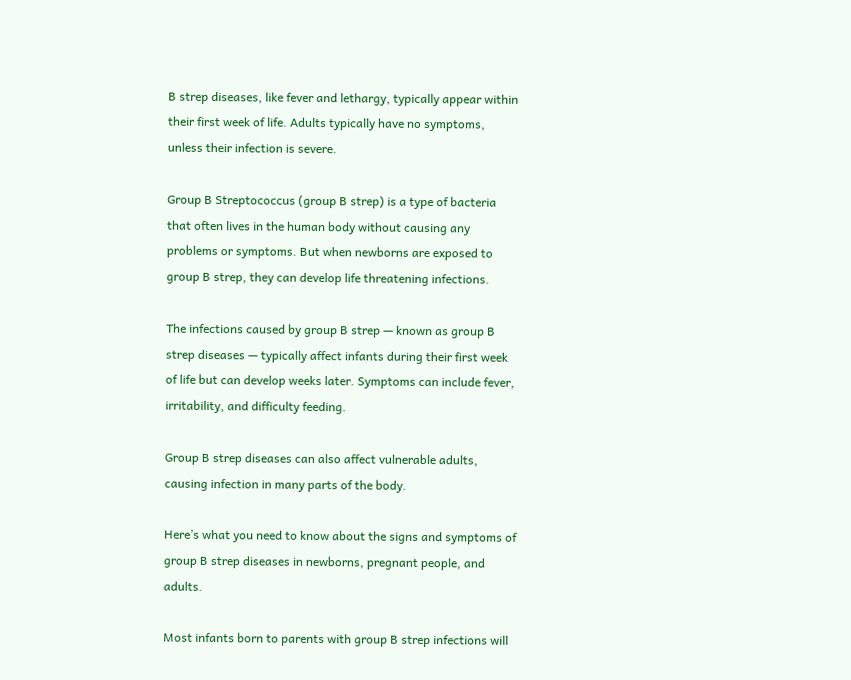B strep diseases, like fever and lethargy, typically appear within their first week of life. Adults typically have no symptoms, unless their infection is severe.

Group B Streptococcus (group B strep) is a type of bacteria that often lives in the human body without causing any problems or symptoms. But when newborns are exposed to group B strep, they can develop life threatening infections.

The infections caused by group B strep — known as group B strep diseases — typically affect infants during their first week of life but can develop weeks later. Symptoms can include fever, irritability, and difficulty feeding.

Group B strep diseases can also affect vulnerable adults, causing infection in many parts of the body.

Here’s what you need to know about the signs and symptoms of group B strep diseases in newborns, pregnant people, and adults.

Most infants born to parents with group B strep infections will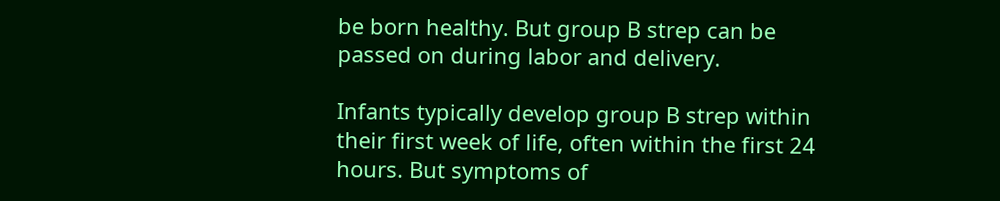be born healthy. But group B strep can be passed on during labor and delivery.

Infants typically develop group B strep within their first week of life, often within the first 24 hours. But symptoms of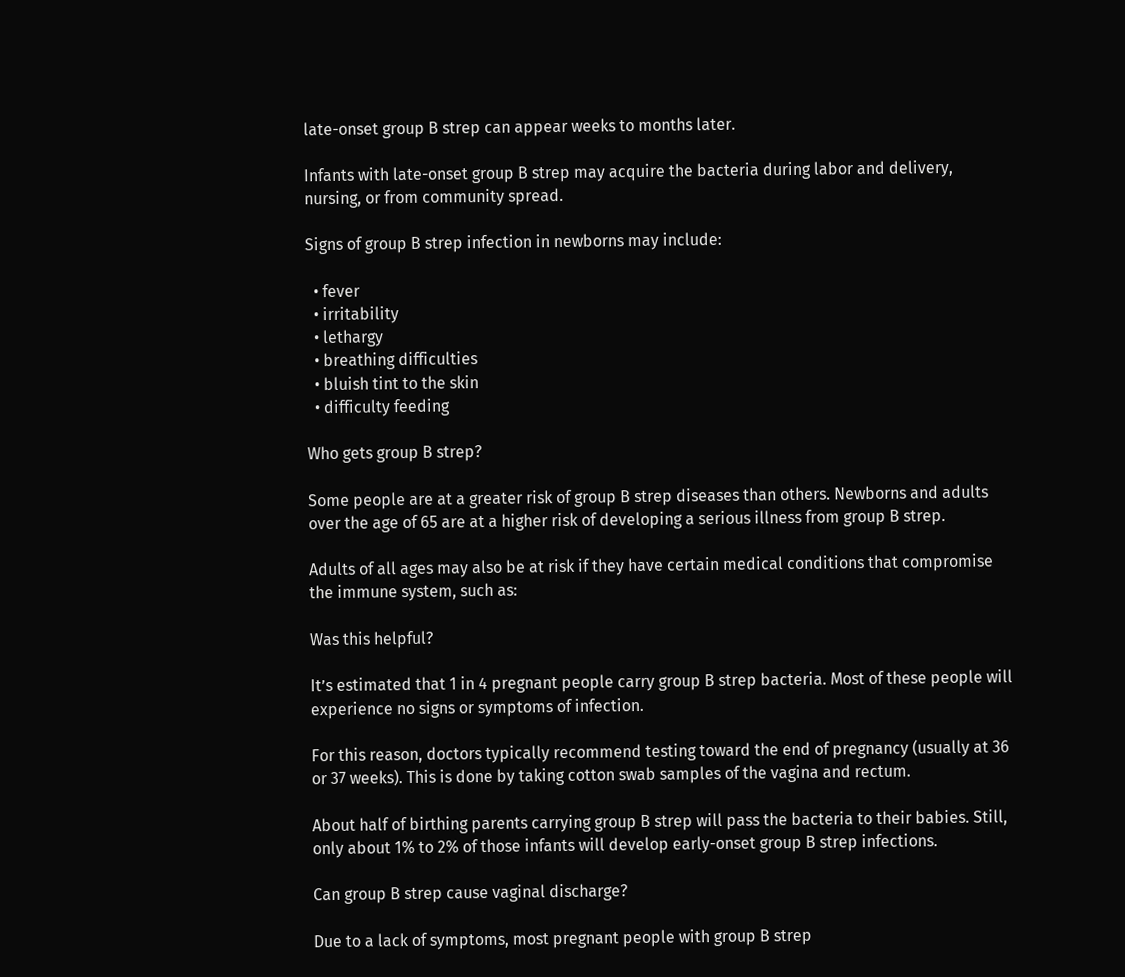late-onset group B strep can appear weeks to months later.

Infants with late-onset group B strep may acquire the bacteria during labor and delivery, nursing, or from community spread.

Signs of group B strep infection in newborns may include:

  • fever
  • irritability
  • lethargy
  • breathing difficulties
  • bluish tint to the skin
  • difficulty feeding

Who gets group B strep?

Some people are at a greater risk of group B strep diseases than others. Newborns and adults over the age of 65 are at a higher risk of developing a serious illness from group B strep.

Adults of all ages may also be at risk if they have certain medical conditions that compromise the immune system, such as:

Was this helpful?

It’s estimated that 1 in 4 pregnant people carry group B strep bacteria. Most of these people will experience no signs or symptoms of infection.

For this reason, doctors typically recommend testing toward the end of pregnancy (usually at 36 or 37 weeks). This is done by taking cotton swab samples of the vagina and rectum.

About half of birthing parents carrying group B strep will pass the bacteria to their babies. Still, only about 1% to 2% of those infants will develop early-onset group B strep infections.

Can group B strep cause vaginal discharge?

Due to a lack of symptoms, most pregnant people with group B strep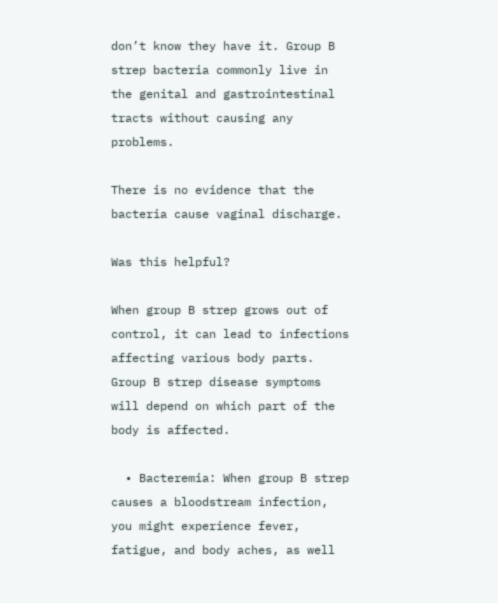don’t know they have it. Group B strep bacteria commonly live in the genital and gastrointestinal tracts without causing any problems.

There is no evidence that the bacteria cause vaginal discharge.

Was this helpful?

When group B strep grows out of control, it can lead to infections affecting various body parts. Group B strep disease symptoms will depend on which part of the body is affected.

  • Bacteremia: When group B strep causes a bloodstream infection, you might experience fever, fatigue, and body aches, as well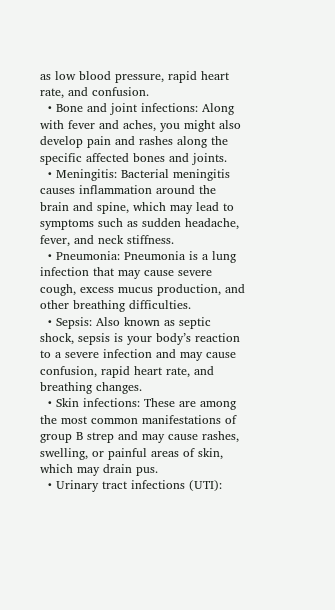as low blood pressure, rapid heart rate, and confusion.
  • Bone and joint infections: Along with fever and aches, you might also develop pain and rashes along the specific affected bones and joints.
  • Meningitis: Bacterial meningitis causes inflammation around the brain and spine, which may lead to symptoms such as sudden headache, fever, and neck stiffness.
  • Pneumonia: Pneumonia is a lung infection that may cause severe cough, excess mucus production, and other breathing difficulties.
  • Sepsis: Also known as septic shock, sepsis is your body’s reaction to a severe infection and may cause confusion, rapid heart rate, and breathing changes.
  • Skin infections: These are among the most common manifestations of group B strep and may cause rashes, swelling, or painful areas of skin, which may drain pus.
  • Urinary tract infections (UTI):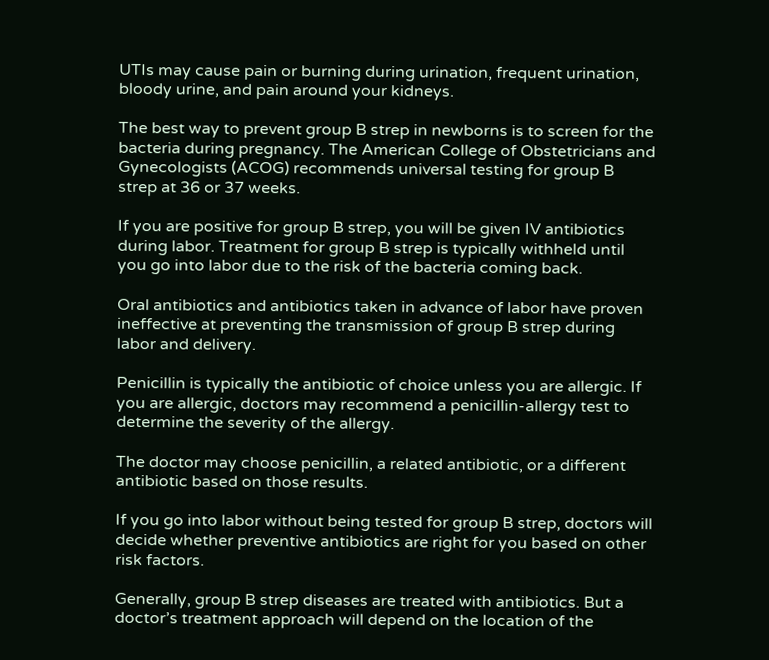UTIs may cause pain or burning during urination, frequent urination, bloody urine, and pain around your kidneys.

The best way to prevent group B strep in newborns is to screen for the bacteria during pregnancy. The American College of Obstetricians and Gynecologists (ACOG) recommends universal testing for group B strep at 36 or 37 weeks.

If you are positive for group B strep, you will be given IV antibiotics during labor. Treatment for group B strep is typically withheld until you go into labor due to the risk of the bacteria coming back.

Oral antibiotics and antibiotics taken in advance of labor have proven ineffective at preventing the transmission of group B strep during labor and delivery.

Penicillin is typically the antibiotic of choice unless you are allergic. If you are allergic, doctors may recommend a penicillin-allergy test to determine the severity of the allergy.

The doctor may choose penicillin, a related antibiotic, or a different antibiotic based on those results.

If you go into labor without being tested for group B strep, doctors will decide whether preventive antibiotics are right for you based on other risk factors.

Generally, group B strep diseases are treated with antibiotics. But a doctor’s treatment approach will depend on the location of the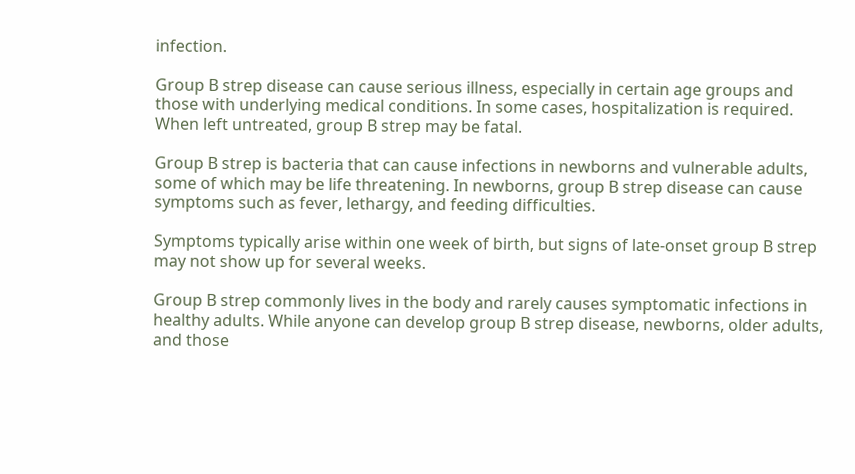infection.

Group B strep disease can cause serious illness, especially in certain age groups and those with underlying medical conditions. In some cases, hospitalization is required. When left untreated, group B strep may be fatal.

Group B strep is bacteria that can cause infections in newborns and vulnerable adults, some of which may be life threatening. In newborns, group B strep disease can cause symptoms such as fever, lethargy, and feeding difficulties.

Symptoms typically arise within one week of birth, but signs of late-onset group B strep may not show up for several weeks.

Group B strep commonly lives in the body and rarely causes symptomatic infections in healthy adults. While anyone can develop group B strep disease, newborns, older adults, and those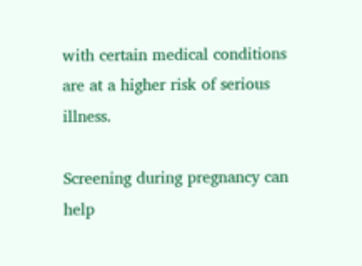with certain medical conditions are at a higher risk of serious illness.

Screening during pregnancy can help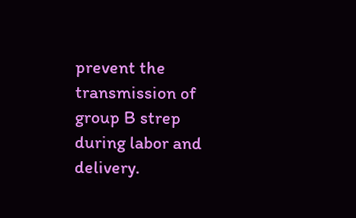prevent the transmission of group B strep during labor and delivery.